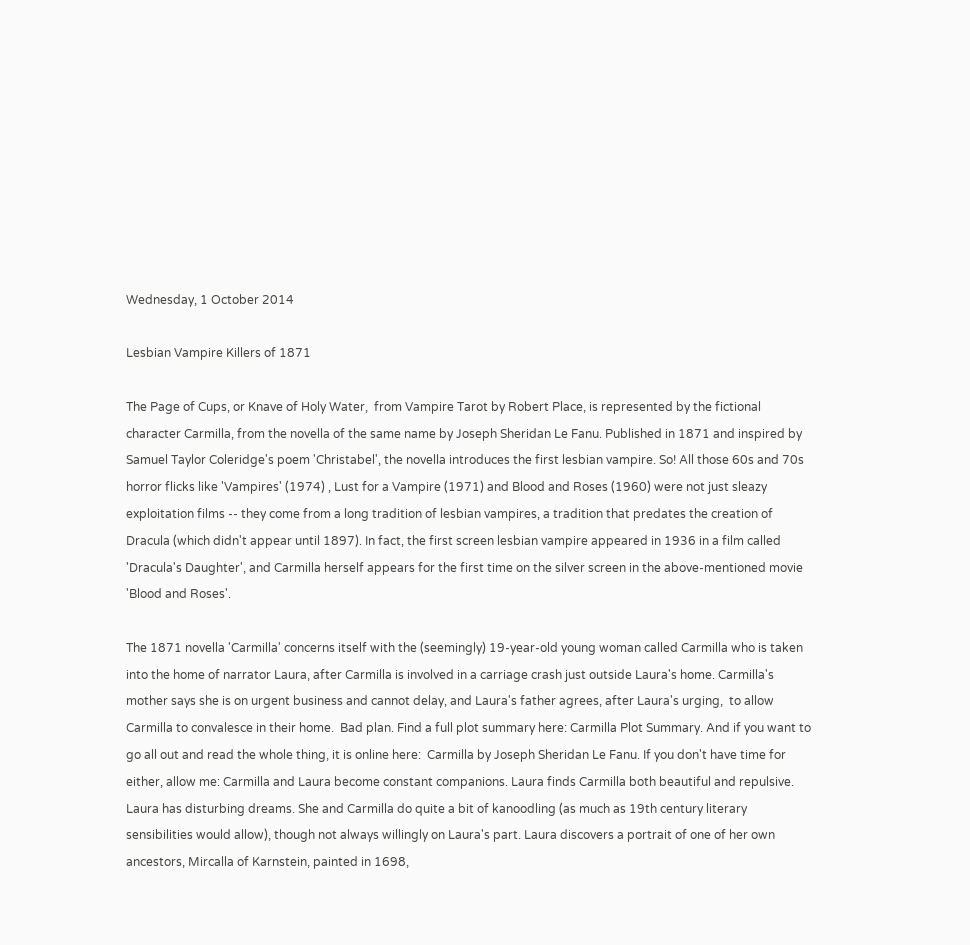Wednesday, 1 October 2014

Lesbian Vampire Killers of 1871

The Page of Cups, or Knave of Holy Water,  from Vampire Tarot by Robert Place, is represented by the fictional character Carmilla, from the novella of the same name by Joseph Sheridan Le Fanu. Published in 1871 and inspired by Samuel Taylor Coleridge's poem 'Christabel', the novella introduces the first lesbian vampire. So! All those 60s and 70s horror flicks like 'Vampires' (1974) , Lust for a Vampire (1971) and Blood and Roses (1960) were not just sleazy exploitation films -- they come from a long tradition of lesbian vampires, a tradition that predates the creation of Dracula (which didn't appear until 1897). In fact, the first screen lesbian vampire appeared in 1936 in a film called 'Dracula's Daughter', and Carmilla herself appears for the first time on the silver screen in the above-mentioned movie 'Blood and Roses'.

The 1871 novella 'Carmilla' concerns itself with the (seemingly) 19-year-old young woman called Carmilla who is taken into the home of narrator Laura, after Carmilla is involved in a carriage crash just outside Laura's home. Carmilla's mother says she is on urgent business and cannot delay, and Laura's father agrees, after Laura's urging,  to allow Carmilla to convalesce in their home.  Bad plan. Find a full plot summary here: Carmilla Plot Summary. And if you want to go all out and read the whole thing, it is online here:  Carmilla by Joseph Sheridan Le Fanu. If you don't have time for either, allow me: Carmilla and Laura become constant companions. Laura finds Carmilla both beautiful and repulsive. Laura has disturbing dreams. She and Carmilla do quite a bit of kanoodling (as much as 19th century literary sensibilities would allow), though not always willingly on Laura's part. Laura discovers a portrait of one of her own ancestors, Mircalla of Karnstein, painted in 1698,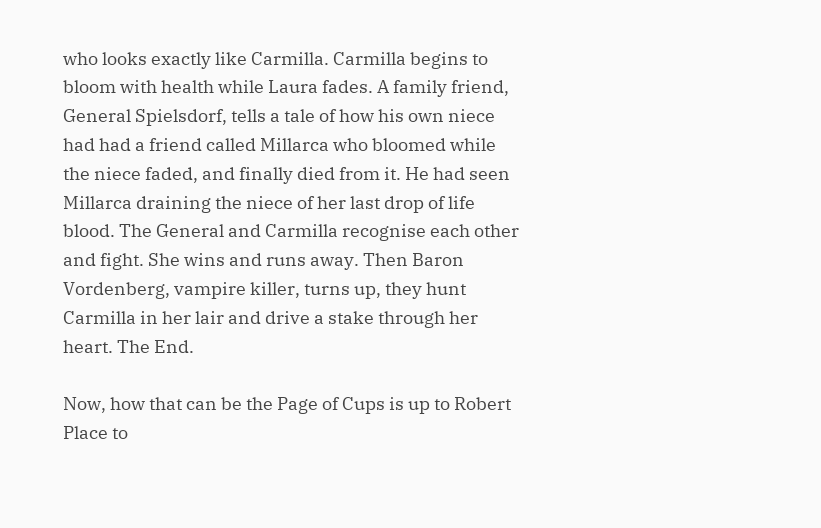who looks exactly like Carmilla. Carmilla begins to bloom with health while Laura fades. A family friend, General Spielsdorf, tells a tale of how his own niece had had a friend called Millarca who bloomed while the niece faded, and finally died from it. He had seen Millarca draining the niece of her last drop of life blood. The General and Carmilla recognise each other and fight. She wins and runs away. Then Baron Vordenberg, vampire killer, turns up, they hunt Carmilla in her lair and drive a stake through her heart. The End.

Now, how that can be the Page of Cups is up to Robert Place to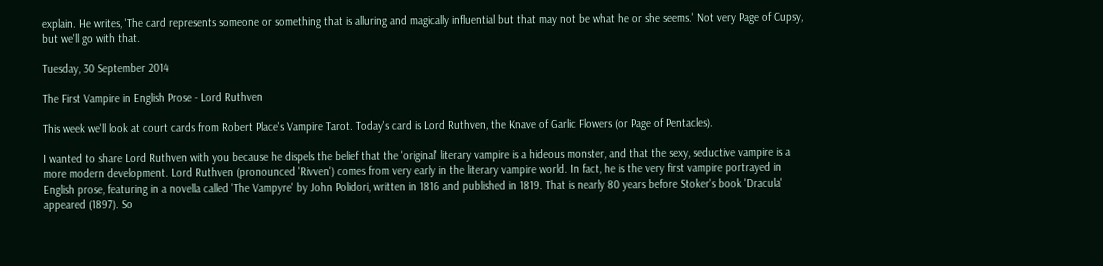explain. He writes, 'The card represents someone or something that is alluring and magically influential but that may not be what he or she seems.' Not very Page of Cupsy, but we'll go with that.

Tuesday, 30 September 2014

The First Vampire in English Prose - Lord Ruthven

This week we'll look at court cards from Robert Place's Vampire Tarot. Today's card is Lord Ruthven, the Knave of Garlic Flowers (or Page of Pentacles).

I wanted to share Lord Ruthven with you because he dispels the belief that the 'original' literary vampire is a hideous monster, and that the sexy, seductive vampire is a more modern development. Lord Ruthven (pronounced 'Rivven') comes from very early in the literary vampire world. In fact, he is the very first vampire portrayed in English prose, featuring in a novella called 'The Vampyre' by John Polidori, written in 1816 and published in 1819. That is nearly 80 years before Stoker's book 'Dracula' appeared (1897). So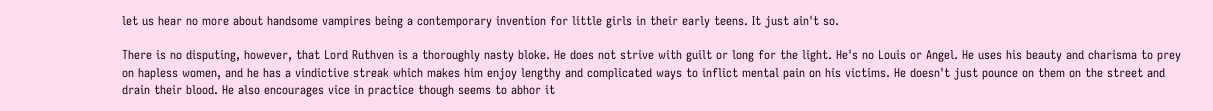let us hear no more about handsome vampires being a contemporary invention for little girls in their early teens. It just ain't so.

There is no disputing, however, that Lord Ruthven is a thoroughly nasty bloke. He does not strive with guilt or long for the light. He's no Louis or Angel. He uses his beauty and charisma to prey on hapless women, and he has a vindictive streak which makes him enjoy lengthy and complicated ways to inflict mental pain on his victims. He doesn't just pounce on them on the street and drain their blood. He also encourages vice in practice though seems to abhor it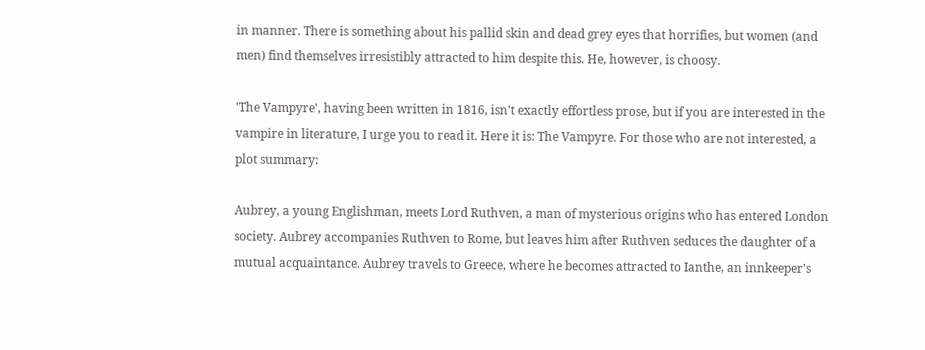in manner. There is something about his pallid skin and dead grey eyes that horrifies, but women (and men) find themselves irresistibly attracted to him despite this. He, however, is choosy.

'The Vampyre', having been written in 1816, isn't exactly effortless prose, but if you are interested in the vampire in literature, I urge you to read it. Here it is: The Vampyre. For those who are not interested, a plot summary:

Aubrey, a young Englishman, meets Lord Ruthven, a man of mysterious origins who has entered London society. Aubrey accompanies Ruthven to Rome, but leaves him after Ruthven seduces the daughter of a mutual acquaintance. Aubrey travels to Greece, where he becomes attracted to Ianthe, an innkeeper's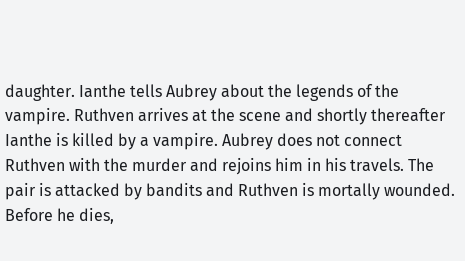daughter. Ianthe tells Aubrey about the legends of the vampire. Ruthven arrives at the scene and shortly thereafter Ianthe is killed by a vampire. Aubrey does not connect Ruthven with the murder and rejoins him in his travels. The pair is attacked by bandits and Ruthven is mortally wounded. Before he dies,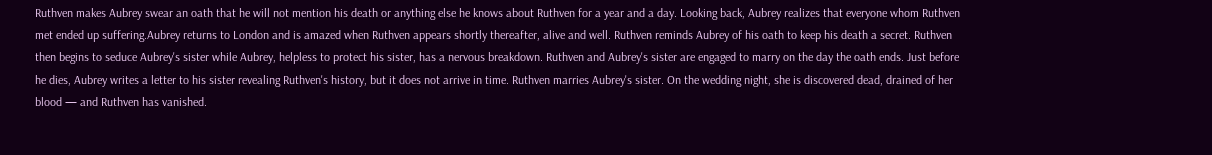Ruthven makes Aubrey swear an oath that he will not mention his death or anything else he knows about Ruthven for a year and a day. Looking back, Aubrey realizes that everyone whom Ruthven met ended up suffering.Aubrey returns to London and is amazed when Ruthven appears shortly thereafter, alive and well. Ruthven reminds Aubrey of his oath to keep his death a secret. Ruthven then begins to seduce Aubrey's sister while Aubrey, helpless to protect his sister, has a nervous breakdown. Ruthven and Aubrey's sister are engaged to marry on the day the oath ends. Just before he dies, Aubrey writes a letter to his sister revealing Ruthven's history, but it does not arrive in time. Ruthven marries Aubrey's sister. On the wedding night, she is discovered dead, drained of her blood — and Ruthven has vanished.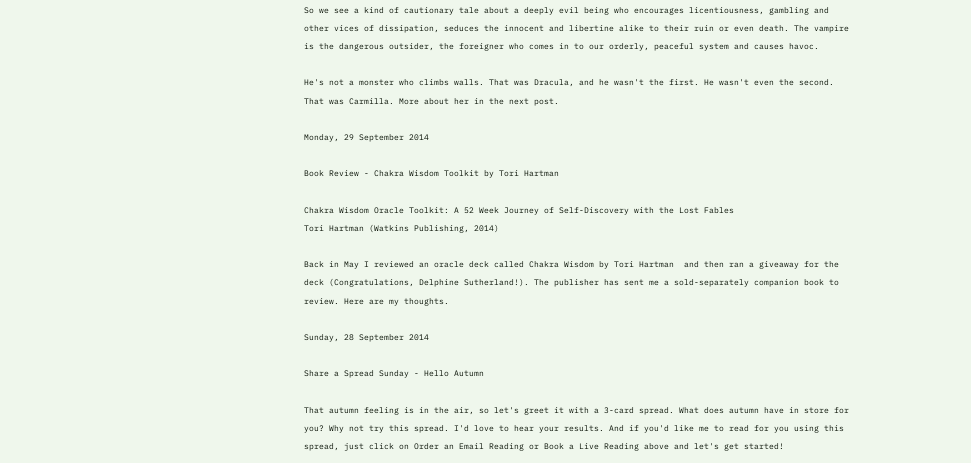So we see a kind of cautionary tale about a deeply evil being who encourages licentiousness, gambling and other vices of dissipation, seduces the innocent and libertine alike to their ruin or even death. The vampire is the dangerous outsider, the foreigner who comes in to our orderly, peaceful system and causes havoc.

He's not a monster who climbs walls. That was Dracula, and he wasn't the first. He wasn't even the second. That was Carmilla. More about her in the next post.

Monday, 29 September 2014

Book Review - Chakra Wisdom Toolkit by Tori Hartman

Chakra Wisdom Oracle Toolkit: A 52 Week Journey of Self-Discovery with the Lost Fables
Tori Hartman (Watkins Publishing, 2014)

Back in May I reviewed an oracle deck called Chakra Wisdom by Tori Hartman  and then ran a giveaway for the deck (Congratulations, Delphine Sutherland!). The publisher has sent me a sold-separately companion book to review. Here are my thoughts.

Sunday, 28 September 2014

Share a Spread Sunday - Hello Autumn

That autumn feeling is in the air, so let's greet it with a 3-card spread. What does autumn have in store for you? Why not try this spread. I'd love to hear your results. And if you'd like me to read for you using this spread, just click on Order an Email Reading or Book a Live Reading above and let's get started!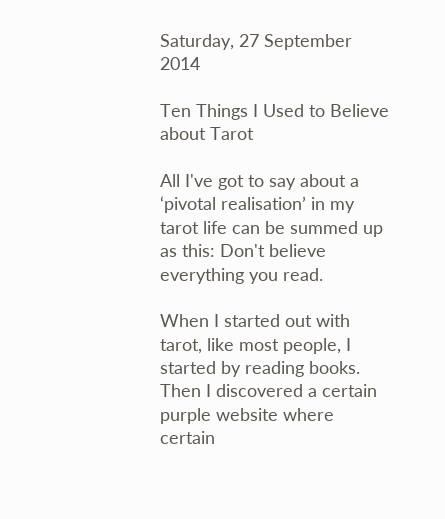Saturday, 27 September 2014

Ten Things I Used to Believe about Tarot

All I've got to say about a ‘pivotal realisation’ in my tarot life can be summed up as this: Don't believe everything you read.

When I started out with tarot, like most people, I started by reading books. Then I discovered a certain purple website where certain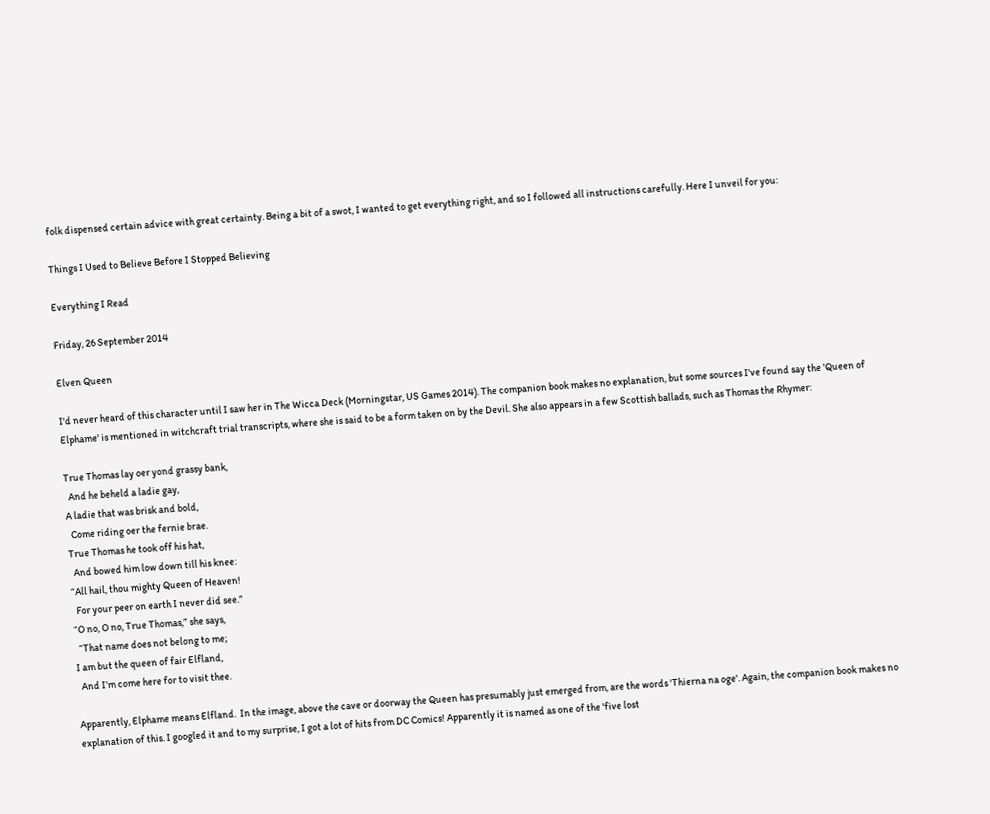folk dispensed certain advice with great certainty. Being a bit of a swot, I wanted to get everything right, and so I followed all instructions carefully. Here I unveil for you:

Things I Used to Believe Before I Stopped Believing

Everything I Read

Friday, 26 September 2014

Elven Queen

I'd never heard of this character until I saw her in The Wicca Deck (Morningstar, US Games 2014). The companion book makes no explanation, but some sources I've found say the 'Queen of Elphame' is mentioned in witchcraft trial transcripts, where she is said to be a form taken on by the Devil. She also appears in a few Scottish ballads, such as Thomas the Rhymer:

True Thomas lay oer yond grassy bank,
  And he beheld a ladie gay,
A ladie that was brisk and bold,
  Come riding oer the fernie brae.
True Thomas he took off his hat,
  And bowed him low down till his knee:
“All hail, thou mighty Queen of Heaven!
  For your peer on earth I never did see.”
“O no, O no, True Thomas,” she says,
  “That name does not belong to me;
I am but the queen of fair Elfland,
  And I’m come here for to visit thee.

Apparently, Elphame means Elfland.  In the image, above the cave or doorway the Queen has presumably just emerged from, are the words 'Thierna na oge'. Again, the companion book makes no explanation of this. I googled it and to my surprise, I got a lot of hits from DC Comics! Apparently it is named as one of the 'five lost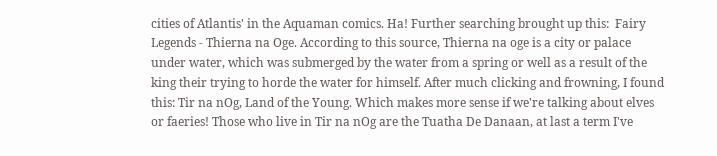cities of Atlantis' in the Aquaman comics. Ha! Further searching brought up this:  Fairy Legends - Thierna na Oge. According to this source, Thierna na oge is a city or palace under water, which was submerged by the water from a spring or well as a result of the king their trying to horde the water for himself. After much clicking and frowning, I found this: Tir na nOg, Land of the Young. Which makes more sense if we're talking about elves or faeries! Those who live in Tir na nOg are the Tuatha De Danaan, at last a term I've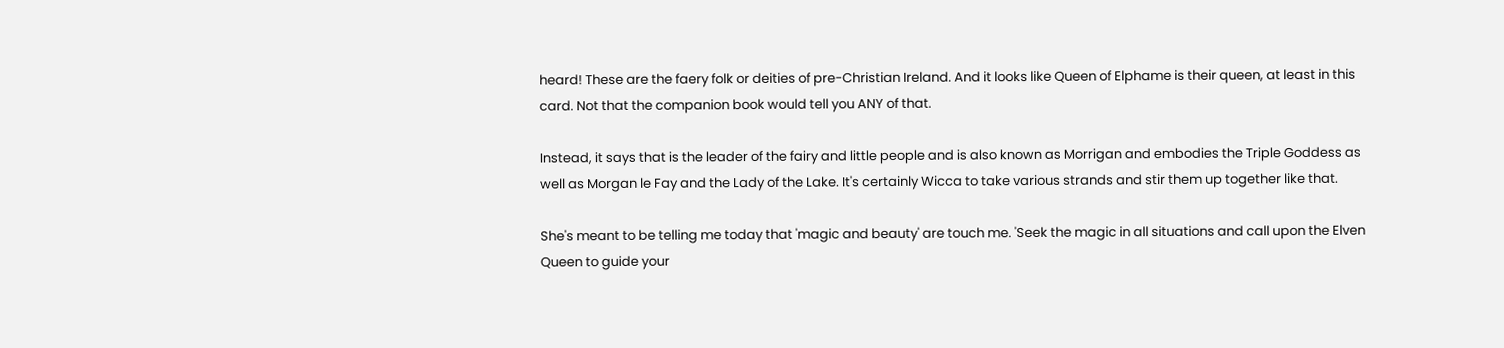heard! These are the faery folk or deities of pre-Christian Ireland. And it looks like Queen of Elphame is their queen, at least in this card. Not that the companion book would tell you ANY of that.

Instead, it says that is the leader of the fairy and little people and is also known as Morrigan and embodies the Triple Goddess as well as Morgan le Fay and the Lady of the Lake. It's certainly Wicca to take various strands and stir them up together like that.

She's meant to be telling me today that 'magic and beauty' are touch me. 'Seek the magic in all situations and call upon the Elven Queen to guide your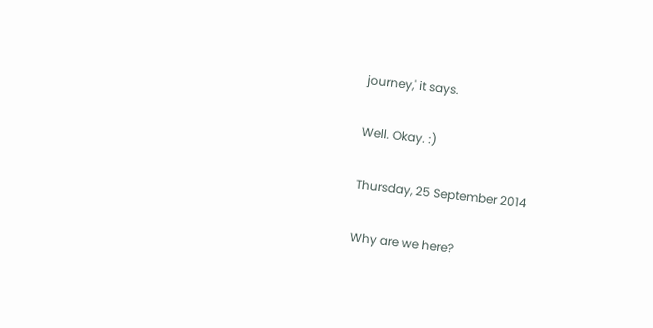journey,' it says.

Well. Okay. :)

Thursday, 25 September 2014

Why are we here?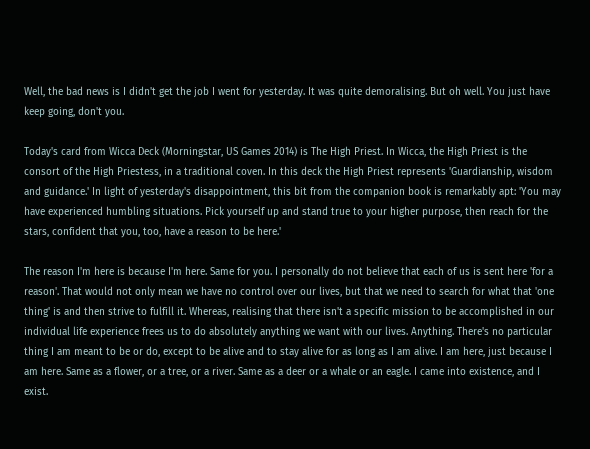Well, the bad news is I didn't get the job I went for yesterday. It was quite demoralising. But oh well. You just have keep going, don't you.

Today's card from Wicca Deck (Morningstar, US Games 2014) is The High Priest. In Wicca, the High Priest is the consort of the High Priestess, in a traditional coven. In this deck the High Priest represents 'Guardianship, wisdom and guidance.' In light of yesterday's disappointment, this bit from the companion book is remarkably apt: 'You may have experienced humbling situations. Pick yourself up and stand true to your higher purpose, then reach for the stars, confident that you, too, have a reason to be here.'

The reason I'm here is because I'm here. Same for you. I personally do not believe that each of us is sent here 'for a reason'. That would not only mean we have no control over our lives, but that we need to search for what that 'one thing' is and then strive to fulfill it. Whereas, realising that there isn't a specific mission to be accomplished in our individual life experience frees us to do absolutely anything we want with our lives. Anything. There's no particular thing I am meant to be or do, except to be alive and to stay alive for as long as I am alive. I am here, just because I am here. Same as a flower, or a tree, or a river. Same as a deer or a whale or an eagle. I came into existence, and I exist.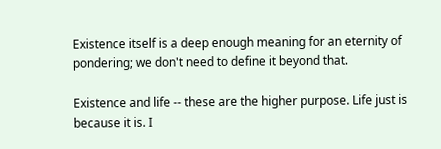Existence itself is a deep enough meaning for an eternity of pondering; we don't need to define it beyond that.

Existence and life -- these are the higher purpose. Life just is because it is. I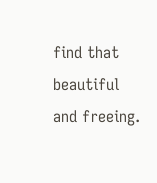find that beautiful and freeing.